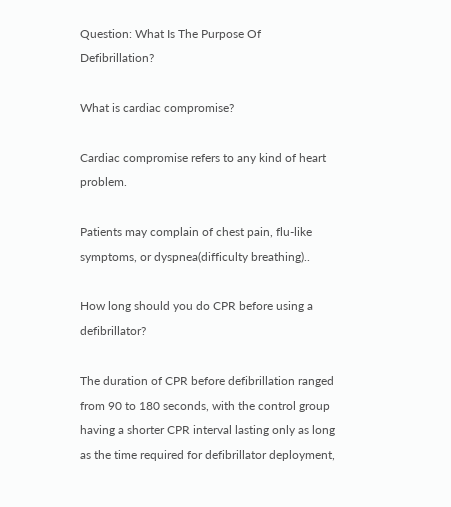Question: What Is The Purpose Of Defibrillation?

What is cardiac compromise?

Cardiac compromise refers to any kind of heart problem.

Patients may complain of chest pain, flu-like symptoms, or dyspnea(difficulty breathing)..

How long should you do CPR before using a defibrillator?

The duration of CPR before defibrillation ranged from 90 to 180 seconds, with the control group having a shorter CPR interval lasting only as long as the time required for defibrillator deployment,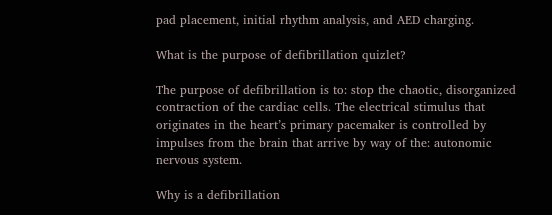pad placement, initial rhythm analysis, and AED charging.

What is the purpose of defibrillation quizlet?

The purpose of defibrillation is to: stop the chaotic, disorganized contraction of the cardiac cells. The electrical stimulus that originates in the heart’s primary pacemaker is controlled by impulses from the brain that arrive by way of the: autonomic nervous system.

Why is a defibrillation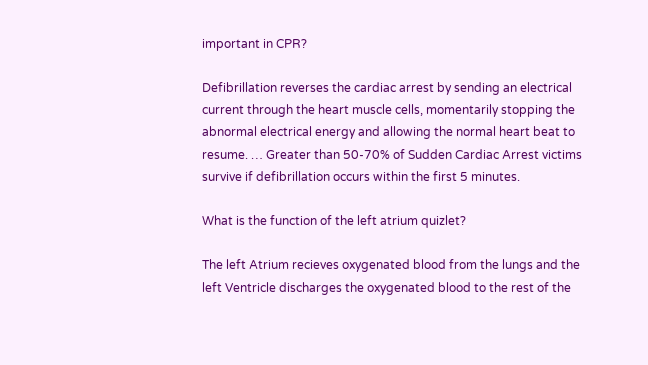important in CPR?

Defibrillation reverses the cardiac arrest by sending an electrical current through the heart muscle cells, momentarily stopping the abnormal electrical energy and allowing the normal heart beat to resume. … Greater than 50-70% of Sudden Cardiac Arrest victims survive if defibrillation occurs within the first 5 minutes.

What is the function of the left atrium quizlet?

The left Atrium recieves oxygenated blood from the lungs and the left Ventricle discharges the oxygenated blood to the rest of the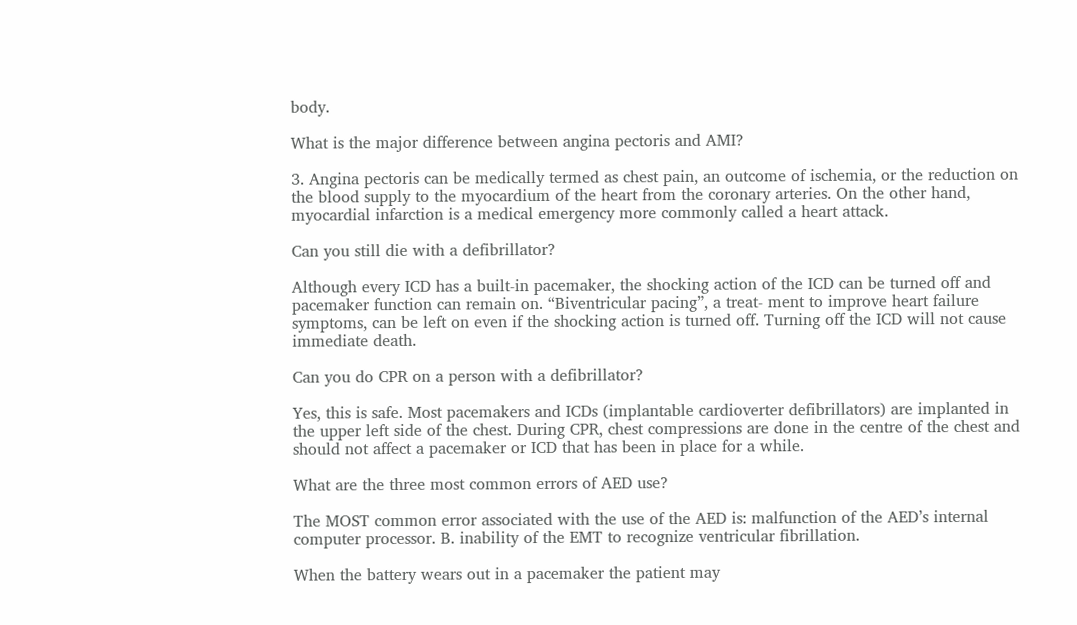body.

What is the major difference between angina pectoris and AMI?

3. Angina pectoris can be medically termed as chest pain, an outcome of ischemia, or the reduction on the blood supply to the myocardium of the heart from the coronary arteries. On the other hand, myocardial infarction is a medical emergency more commonly called a heart attack.

Can you still die with a defibrillator?

Although every ICD has a built-in pacemaker, the shocking action of the ICD can be turned off and pacemaker function can remain on. “Biventricular pacing”, a treat- ment to improve heart failure symptoms, can be left on even if the shocking action is turned off. Turning off the ICD will not cause immediate death.

Can you do CPR on a person with a defibrillator?

Yes, this is safe. Most pacemakers and ICDs (implantable cardioverter defibrillators) are implanted in the upper left side of the chest. During CPR, chest compressions are done in the centre of the chest and should not affect a pacemaker or ICD that has been in place for a while.

What are the three most common errors of AED use?

The MOST common error associated with the use of the AED is: malfunction of the AED’s internal computer processor. B. inability of the EMT to recognize ventricular fibrillation.

When the battery wears out in a pacemaker the patient may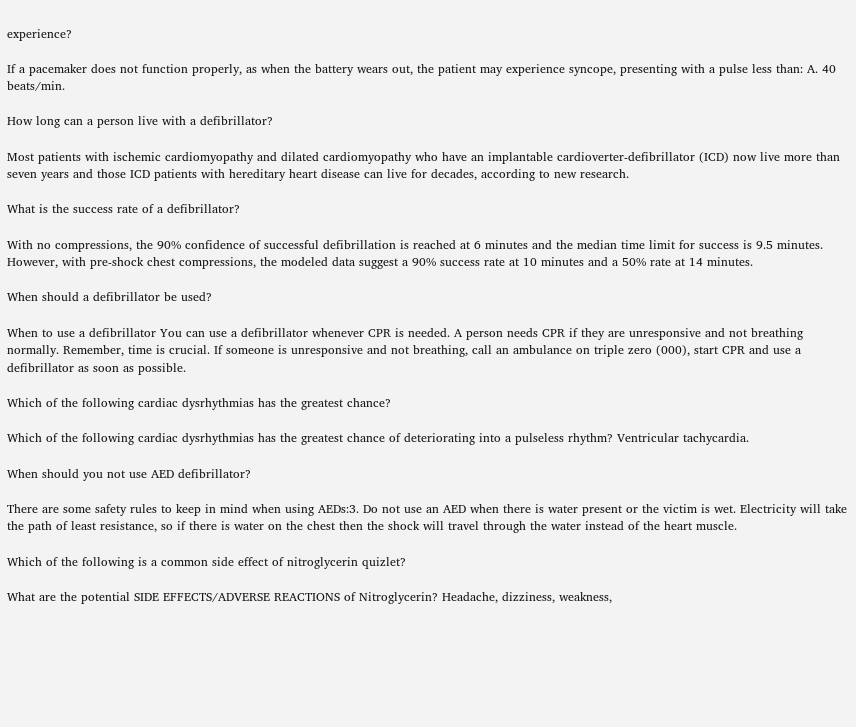experience?

If a pacemaker does not function properly, as when the battery wears out, the patient may experience syncope, presenting with a pulse less than: A. 40 beats/min.

How long can a person live with a defibrillator?

Most patients with ischemic cardiomyopathy and dilated cardiomyopathy who have an implantable cardioverter-defibrillator (ICD) now live more than seven years and those ICD patients with hereditary heart disease can live for decades, according to new research.

What is the success rate of a defibrillator?

With no compressions, the 90% confidence of successful defibrillation is reached at 6 minutes and the median time limit for success is 9.5 minutes. However, with pre-shock chest compressions, the modeled data suggest a 90% success rate at 10 minutes and a 50% rate at 14 minutes.

When should a defibrillator be used?

When to use a defibrillator You can use a defibrillator whenever CPR is needed. A person needs CPR if they are unresponsive and not breathing normally. Remember, time is crucial. If someone is unresponsive and not breathing, call an ambulance on triple zero (000), start CPR and use a defibrillator as soon as possible.

Which of the following cardiac dysrhythmias has the greatest chance?

Which of the following cardiac dysrhythmias has the greatest chance of deteriorating into a pulseless rhythm? Ventricular tachycardia.

When should you not use AED defibrillator?

There are some safety rules to keep in mind when using AEDs:3. Do not use an AED when there is water present or the victim is wet. Electricity will take the path of least resistance, so if there is water on the chest then the shock will travel through the water instead of the heart muscle.

Which of the following is a common side effect of nitroglycerin quizlet?

What are the potential SIDE EFFECTS/ADVERSE REACTIONS of Nitroglycerin? Headache, dizziness, weakness,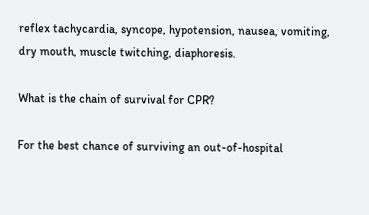reflex tachycardia, syncope, hypotension, nausea, vomiting, dry mouth, muscle twitching, diaphoresis.

What is the chain of survival for CPR?

For the best chance of surviving an out-of-hospital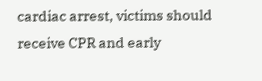cardiac arrest, victims should receive CPR and early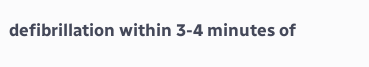defibrillation within 3-4 minutes of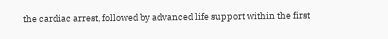the cardiac arrest, followed by advanced life support within the first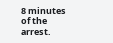8 minutes of the arrest.